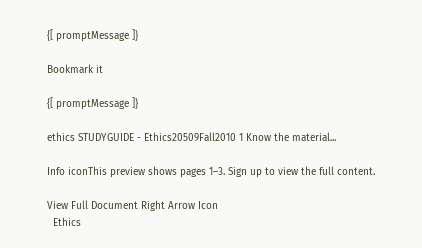{[ promptMessage ]}

Bookmark it

{[ promptMessage ]}

ethics STUDYGUIDE - Ethics20509Fall2010 1 Know the material...

Info iconThis preview shows pages 1–3. Sign up to view the full content.

View Full Document Right Arrow Icon
  Ethics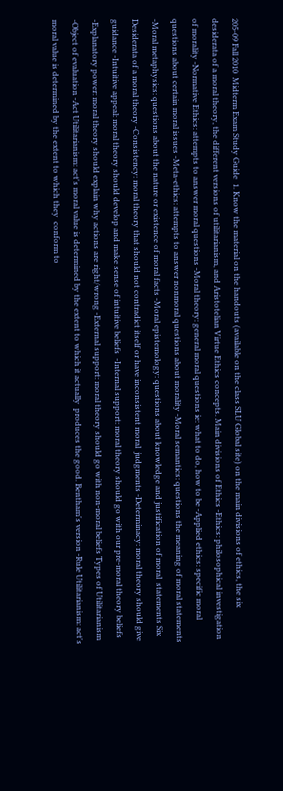205-09 Fall 2010  Midterm Exam Study Guide  1. Know the material on the handouts (available on the class SLU Global site) on the main divisions of ethics, the six desiderata of a moral theory, the different versions of utilitarianism, and Aristotelian Virtue Ethics concepts. Main divisions of Ethics -Ethics: philosophical investigation of morality -Normative Ethics: attempts to answer moral questions -Moral theory: general moral questions ie: what to do, how to be -Applied ethics: specific moral questions about certain moral issues -Meta-ethics: attempts to answer nonmoral questions about morality -Moral semantics: questions the meaning of moral statements -Moral metaphysics: questions about the nature or existence of moral facts -Moral epistemology: questions about knowledge and justification of moral  statements Six Desiderata of a moral theory -Consistency: moral theory that should not contradict itself or have inconsistent moral  judgments -Determinacy: moral theory should give guidance -Intuitive appeal: moral theory should develop and make sense of intuitive beliefs  -Internal support: moral theory should go with our pre-moral theory beliefs -Explanatory power: moral theory should explain why actions are right/wrong -External support: moral theory should go with non-moral beliefs Types of Utilitarianism -Object of evaluation -Act Utilitarianism: act's moral value is determined by the extent to which it actually  produces the good. Bentham's version -Rule Utilitarianism: act's moral value is determined by the extent to which they  conform to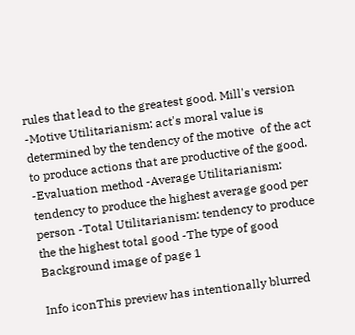rules that lead to the greatest good. Mill's version -Motive Utilitarianism: act's moral value is determined by the tendency of the motive  of the act to produce actions that are productive of the good. -Evaluation method -Average Utilitarianism: tendency to produce the highest average good per person -Total Utilitarianism: tendency to produce the the highest total good -The type of good
Background image of page 1

Info iconThis preview has intentionally blurred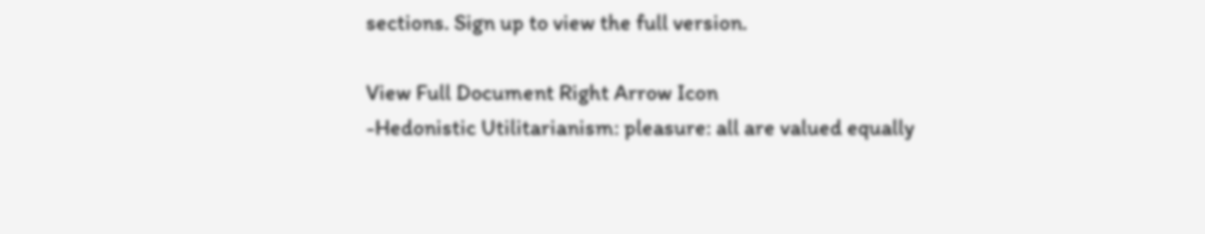sections. Sign up to view the full version.

View Full Document Right Arrow Icon
-Hedonistic Utilitarianism: pleasure: all are valued equally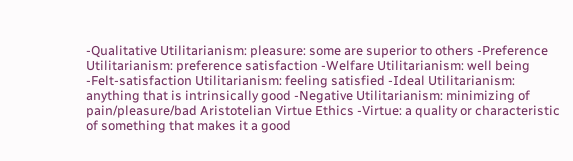-Qualitative Utilitarianism: pleasure: some are superior to others -Preference Utilitarianism: preference satisfaction -Welfare Utilitarianism: well being -Felt-satisfaction Utilitarianism: feeling satisfied -Ideal Utilitarianism: anything that is intrinsically good -Negative Utilitarianism: minimizing of pain/pleasure/bad Aristotelian Virtue Ethics -Virtue: a quality or characteristic of something that makes it a good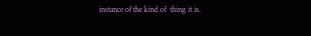instance of the kind of  thing it is.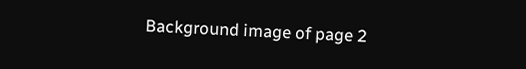Background image of page 2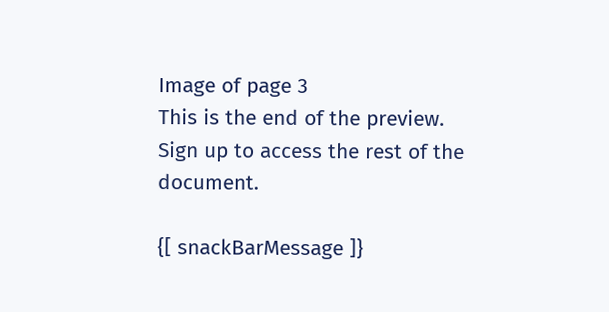Image of page 3
This is the end of the preview. Sign up to access the rest of the document.

{[ snackBarMessage ]}